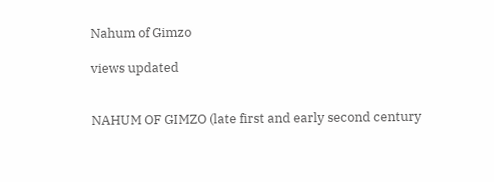Nahum of Gimzo

views updated


NAHUM OF GIMZO (late first and early second century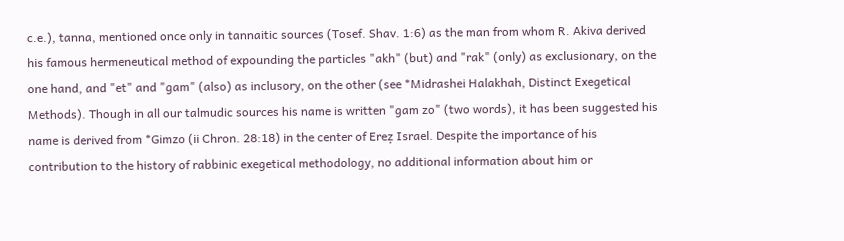c.e.), tanna, mentioned once only in tannaitic sources (Tosef. Shav. 1:6) as the man from whom R. Akiva derived his famous hermeneutical method of expounding the particles "akh" (but) and "rak" (only) as exclusionary, on the one hand, and "et" and "gam" (also) as inclusory, on the other (see *Midrashei Halakhah, Distinct Exegetical Methods). Though in all our talmudic sources his name is written "gam zo" (two words), it has been suggested his name is derived from *Gimzo (ii Chron. 28:18) in the center of Ereẓ Israel. Despite the importance of his contribution to the history of rabbinic exegetical methodology, no additional information about him or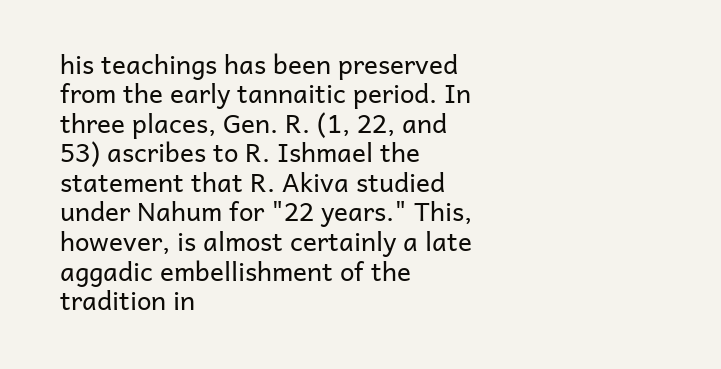his teachings has been preserved from the early tannaitic period. In three places, Gen. R. (1, 22, and 53) ascribes to R. Ishmael the statement that R. Akiva studied under Nahum for "22 years." This, however, is almost certainly a late aggadic embellishment of the tradition in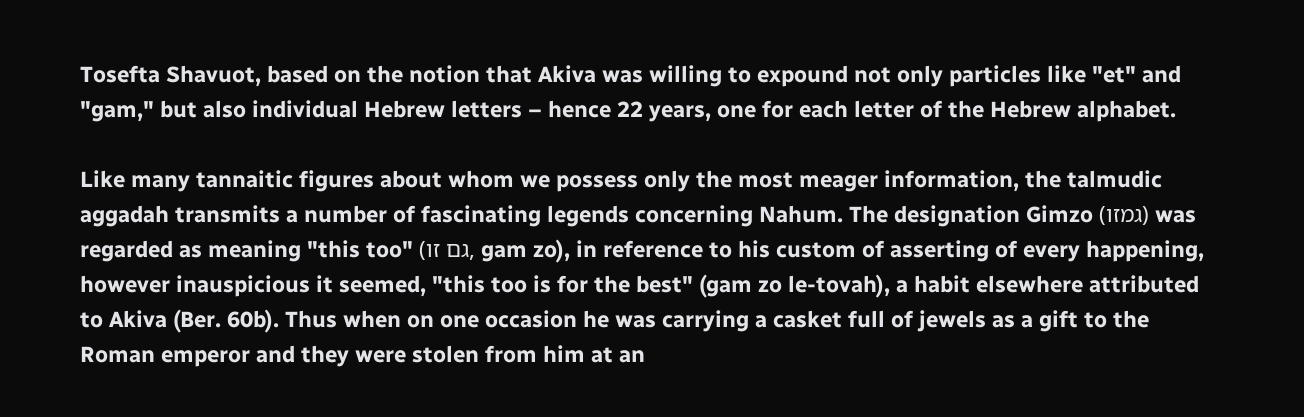Tosefta Shavuot, based on the notion that Akiva was willing to expound not only particles like "et" and "gam," but also individual Hebrew letters – hence 22 years, one for each letter of the Hebrew alphabet.

Like many tannaitic figures about whom we possess only the most meager information, the talmudic aggadah transmits a number of fascinating legends concerning Nahum. The designation Gimzo (גמזו) was regarded as meaning "this too" (גם זו, gam zo), in reference to his custom of asserting of every happening, however inauspicious it seemed, "this too is for the best" (gam zo le-tovah), a habit elsewhere attributed to Akiva (Ber. 60b). Thus when on one occasion he was carrying a casket full of jewels as a gift to the Roman emperor and they were stolen from him at an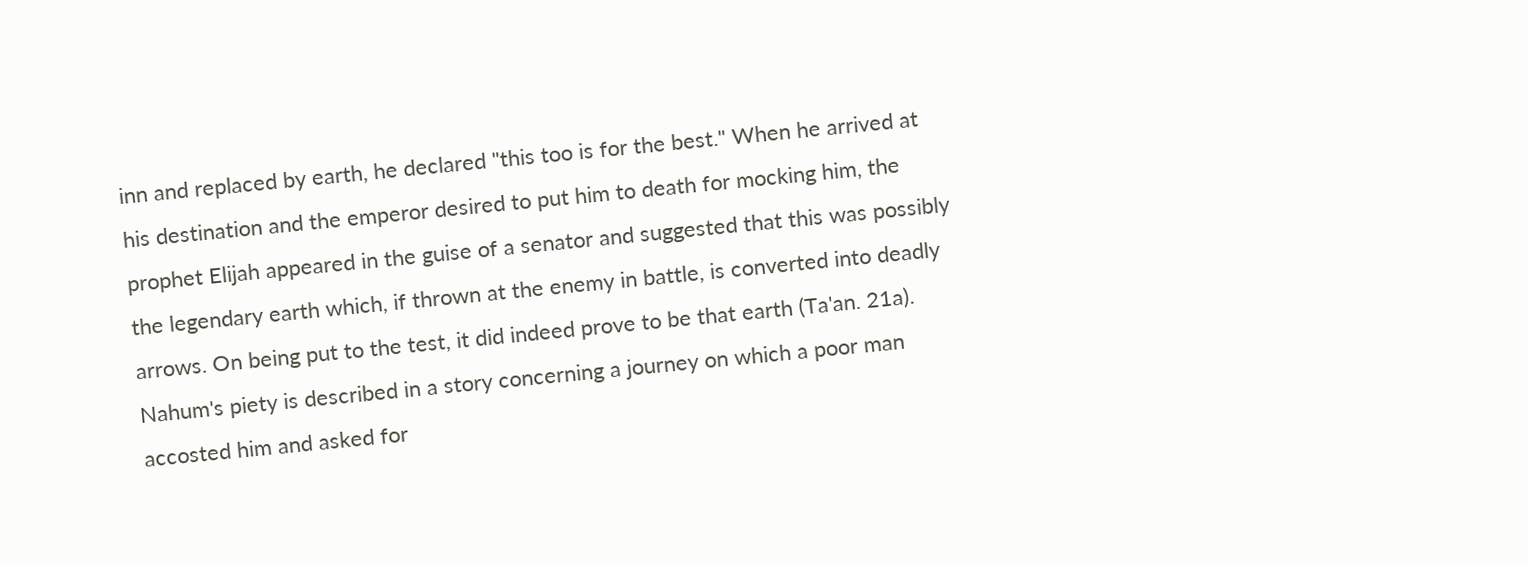inn and replaced by earth, he declared "this too is for the best." When he arrived at his destination and the emperor desired to put him to death for mocking him, the prophet Elijah appeared in the guise of a senator and suggested that this was possibly the legendary earth which, if thrown at the enemy in battle, is converted into deadly arrows. On being put to the test, it did indeed prove to be that earth (Ta'an. 21a). Nahum's piety is described in a story concerning a journey on which a poor man accosted him and asked for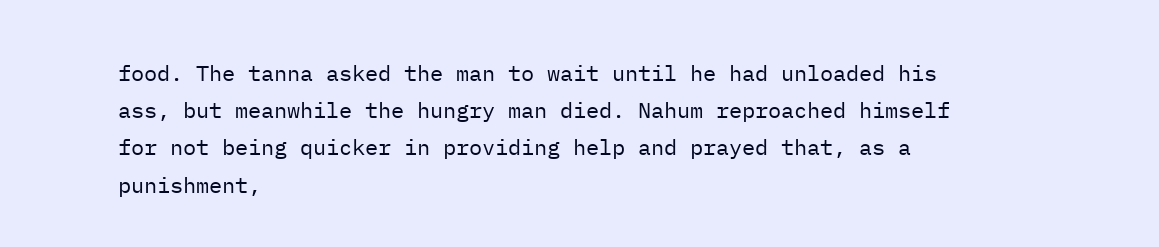food. The tanna asked the man to wait until he had unloaded his ass, but meanwhile the hungry man died. Nahum reproached himself for not being quicker in providing help and prayed that, as a punishment,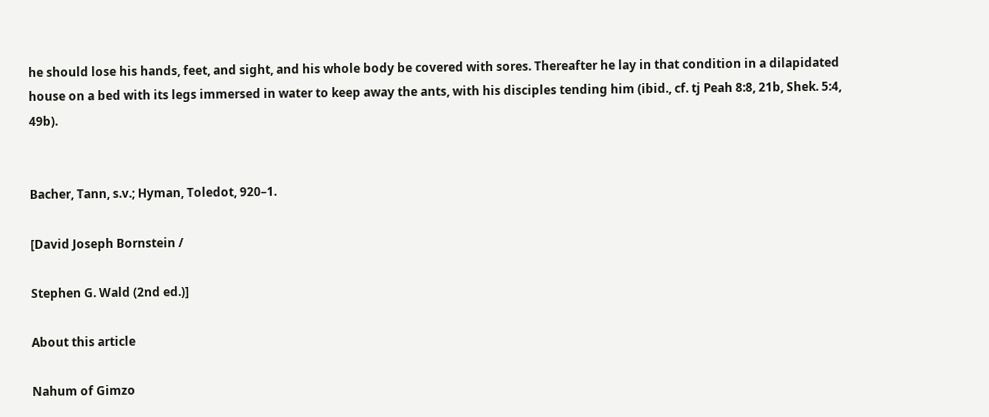he should lose his hands, feet, and sight, and his whole body be covered with sores. Thereafter he lay in that condition in a dilapidated house on a bed with its legs immersed in water to keep away the ants, with his disciples tending him (ibid., cf. tj Peah 8:8, 21b, Shek. 5:4, 49b).


Bacher, Tann, s.v.; Hyman, Toledot, 920–1.

[David Joseph Bornstein /

Stephen G. Wald (2nd ed.)]

About this article

Nahum of Gimzo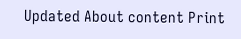Updated About content Print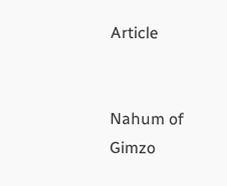Article


Nahum of Gimzo